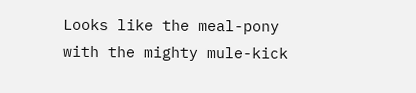Looks like the meal-pony with the mighty mule-kick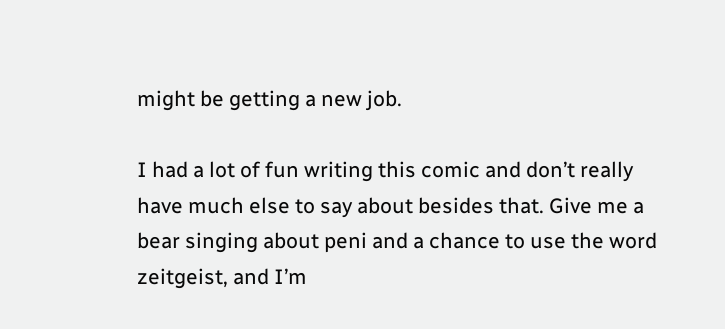might be getting a new job.

I had a lot of fun writing this comic and don’t really have much else to say about besides that. Give me a bear singing about peni and a chance to use the word zeitgeist, and I’m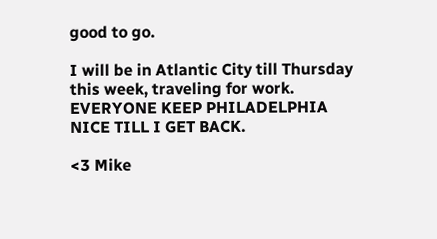good to go.

I will be in Atlantic City till Thursday this week, traveling for work. EVERYONE KEEP PHILADELPHIA NICE TILL I GET BACK.

<3 Mike